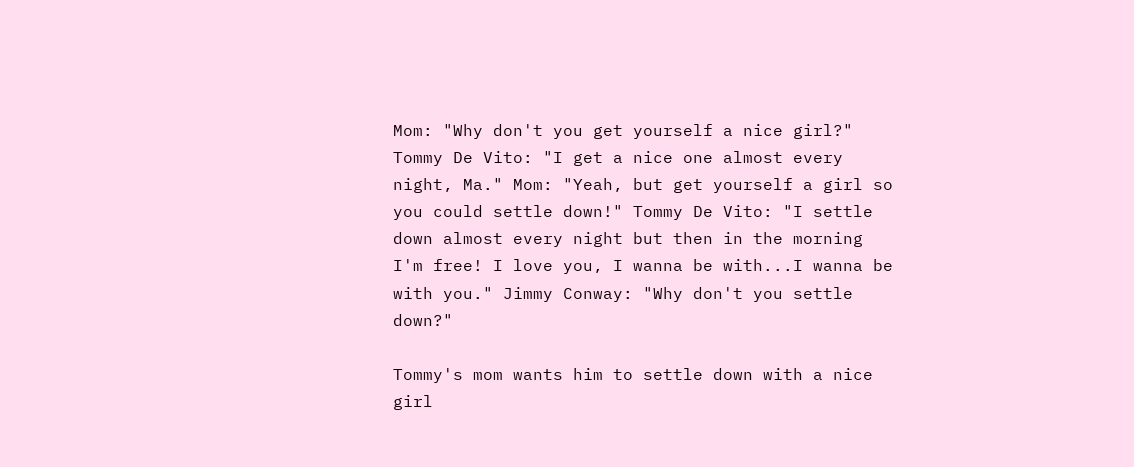Mom: "Why don't you get yourself a nice girl?" Tommy De Vito: "I get a nice one almost every night, Ma." Mom: "Yeah, but get yourself a girl so you could settle down!" Tommy De Vito: "I settle down almost every night but then in the morning I'm free! I love you, I wanna be with...I wanna be with you." Jimmy Conway: "Why don't you settle down?"

Tommy's mom wants him to settle down with a nice girl